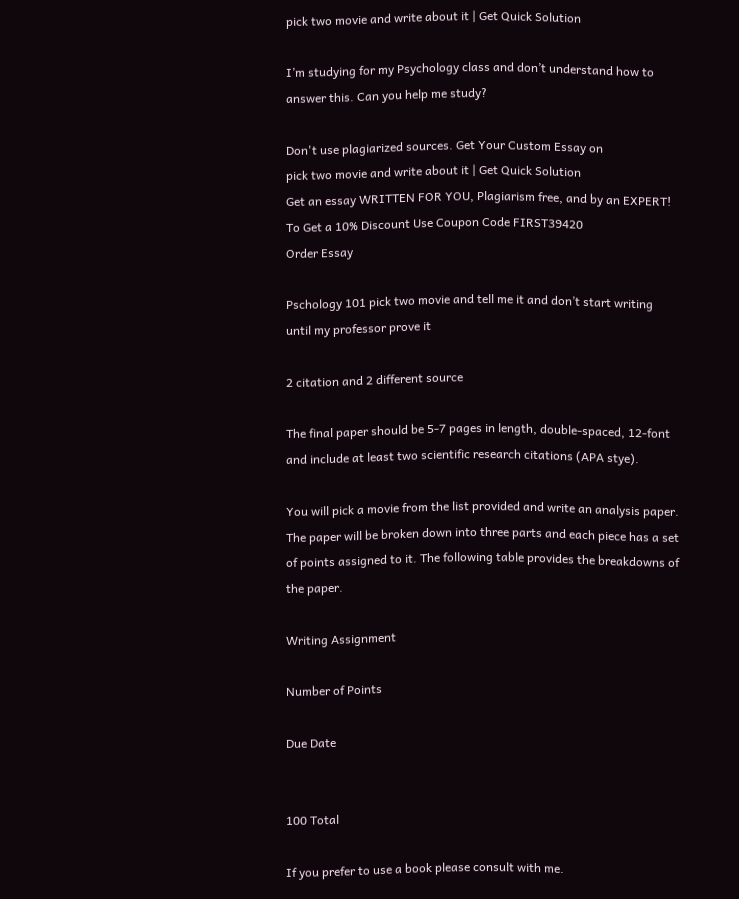pick two movie and write about it | Get Quick Solution

I’m studying for my Psychology class and don’t understand how to answer this. Can you help me study?

Don't use plagiarized sources. Get Your Custom Essay on
pick two movie and write about it | Get Quick Solution
Get an essay WRITTEN FOR YOU, Plagiarism free, and by an EXPERT! To Get a 10% Discount Use Coupon Code FIRST39420
Order Essay

Pschology 101 pick two movie and tell me it and don’t start writing until my professor prove it

2 citation and 2 different source

The final paper should be 5-7 pages in length, double-spaced, 12-font and include at least two scientific research citations (APA stye).

You will pick a movie from the list provided and write an analysis paper. The paper will be broken down into three parts and each piece has a set of points assigned to it. The following table provides the breakdowns of the paper.

Writing Assignment

Number of Points

Due Date


100 Total

If you prefer to use a book please consult with me.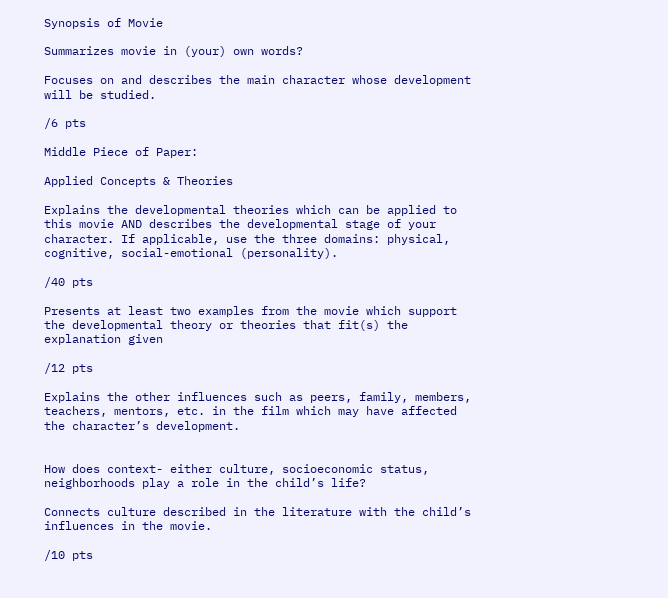Synopsis of Movie

Summarizes movie in (your) own words?

Focuses on and describes the main character whose development will be studied.

/6 pts

Middle Piece of Paper:

Applied Concepts & Theories

Explains the developmental theories which can be applied to this movie AND describes the developmental stage of your character. If applicable, use the three domains: physical, cognitive, social-emotional (personality).

/40 pts

Presents at least two examples from the movie which support the developmental theory or theories that fit(s) the explanation given

/12 pts

Explains the other influences such as peers, family, members, teachers, mentors, etc. in the film which may have affected the character’s development.


How does context- either culture, socioeconomic status, neighborhoods play a role in the child’s life?

Connects culture described in the literature with the child’s influences in the movie.

/10 pts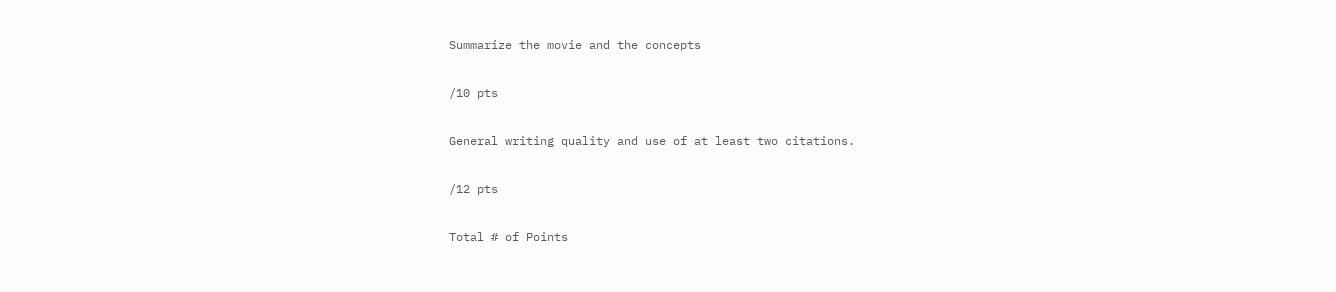Summarize the movie and the concepts

/10 pts

General writing quality and use of at least two citations.

/12 pts

Total # of Points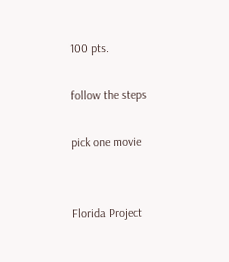100 pts.

follow the steps

pick one movie


Florida Project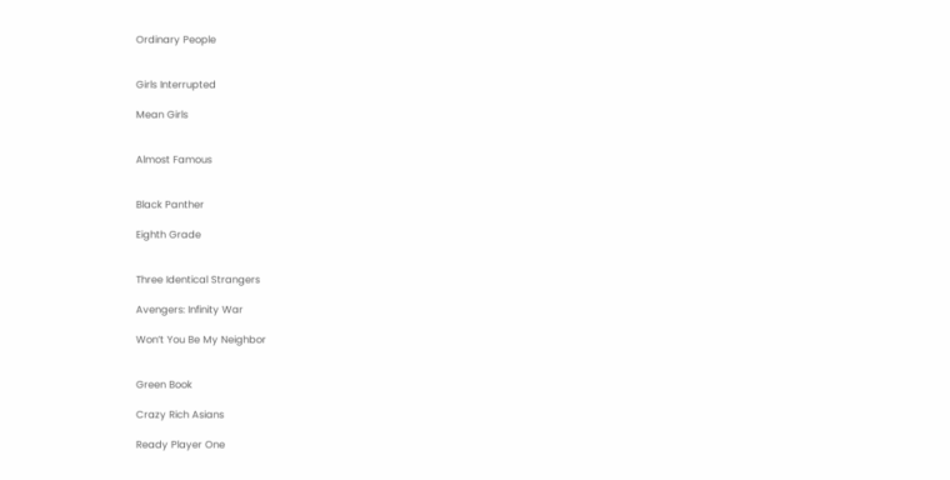Ordinary People


Girls Interrupted

Mean Girls


Almost Famous


Black Panther

Eighth Grade


Three Identical Strangers

Avengers: Infinity War

Won’t You Be My Neighbor


Green Book

Crazy Rich Asians

Ready Player One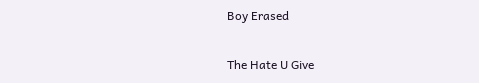Boy Erased

The Hate U Give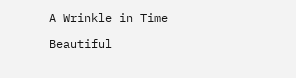A Wrinkle in Time

Beautiful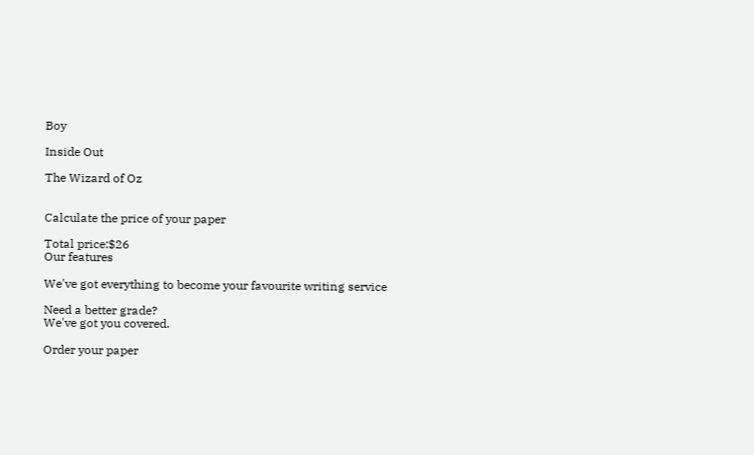Boy

Inside Out

The Wizard of Oz


Calculate the price of your paper

Total price:$26
Our features

We've got everything to become your favourite writing service

Need a better grade?
We've got you covered.

Order your paper